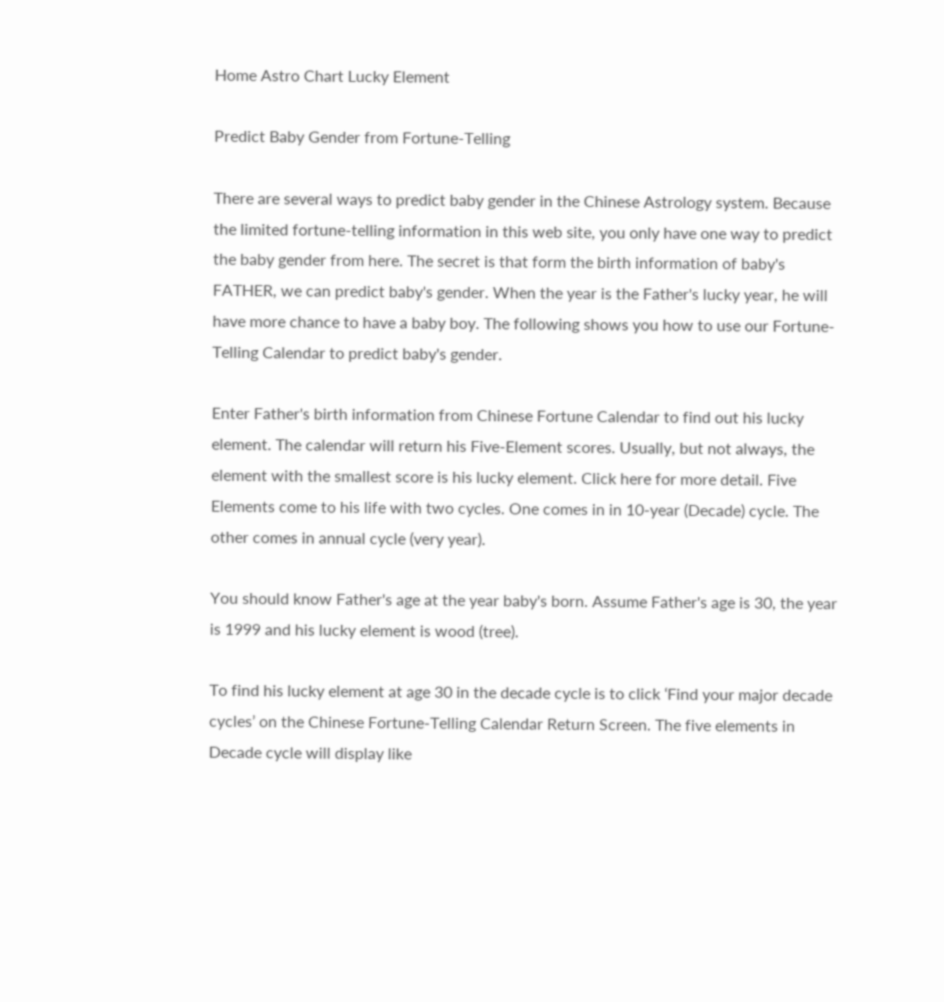Home Astro Chart Lucky Element

Predict Baby Gender from Fortune-Telling

There are several ways to predict baby gender in the Chinese Astrology system. Because the limited fortune-telling information in this web site, you only have one way to predict the baby gender from here. The secret is that form the birth information of baby's FATHER, we can predict baby's gender. When the year is the Father's lucky year, he will have more chance to have a baby boy. The following shows you how to use our Fortune-Telling Calendar to predict baby's gender.

Enter Father's birth information from Chinese Fortune Calendar to find out his lucky element. The calendar will return his Five-Element scores. Usually, but not always, the element with the smallest score is his lucky element. Click here for more detail. Five Elements come to his life with two cycles. One comes in in 10-year (Decade) cycle. The other comes in annual cycle (very year).

You should know Father's age at the year baby's born. Assume Father's age is 30, the year is 1999 and his lucky element is wood (tree).

To find his lucky element at age 30 in the decade cycle is to click ‘Find your major decade cycles’ on the Chinese Fortune-Telling Calendar Return Screen. The five elements in Decade cycle will display like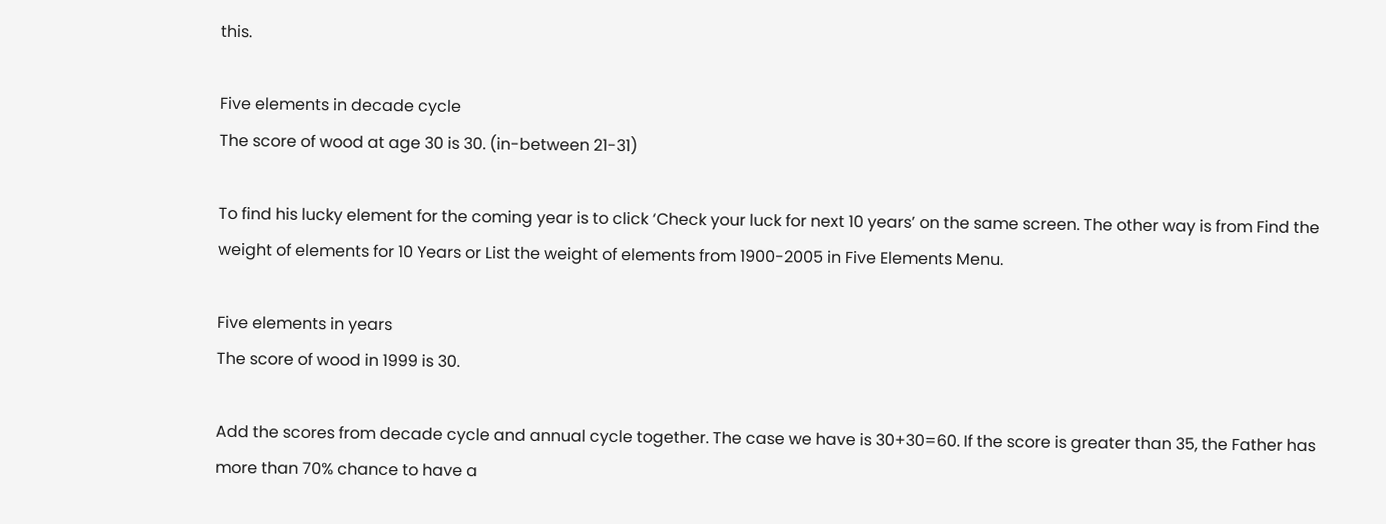this.

Five elements in decade cycle
The score of wood at age 30 is 30. (in-between 21-31)

To find his lucky element for the coming year is to click ‘Check your luck for next 10 years’ on the same screen. The other way is from Find the weight of elements for 10 Years or List the weight of elements from 1900-2005 in Five Elements Menu.

Five elements in years
The score of wood in 1999 is 30.

Add the scores from decade cycle and annual cycle together. The case we have is 30+30=60. If the score is greater than 35, the Father has more than 70% chance to have a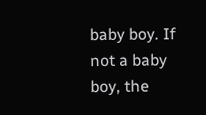baby boy. If not a baby boy, the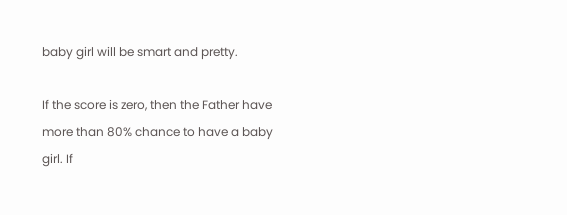baby girl will be smart and pretty.

If the score is zero, then the Father have more than 80% chance to have a baby girl. If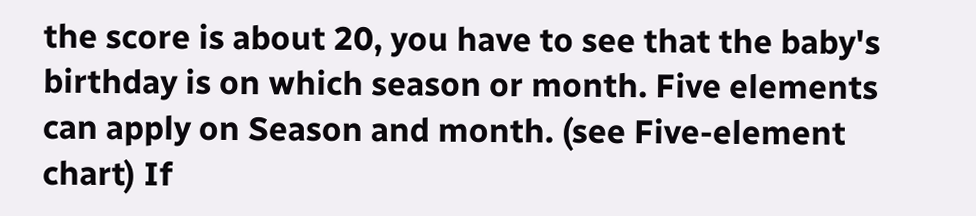the score is about 20, you have to see that the baby's birthday is on which season or month. Five elements can apply on Season and month. (see Five-element chart) If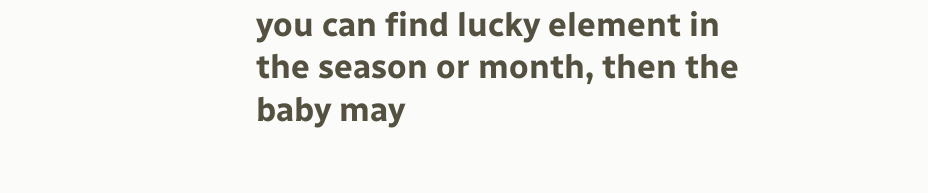you can find lucky element in the season or month, then the baby may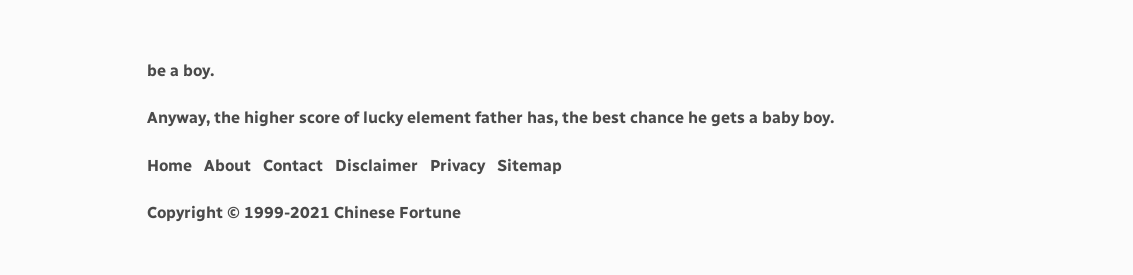be a boy.

Anyway, the higher score of lucky element father has, the best chance he gets a baby boy.

Home   About   Contact   Disclaimer   Privacy   Sitemap

Copyright © 1999-2021 Chinese Fortune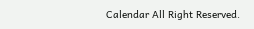Calendar All Right Reserved.